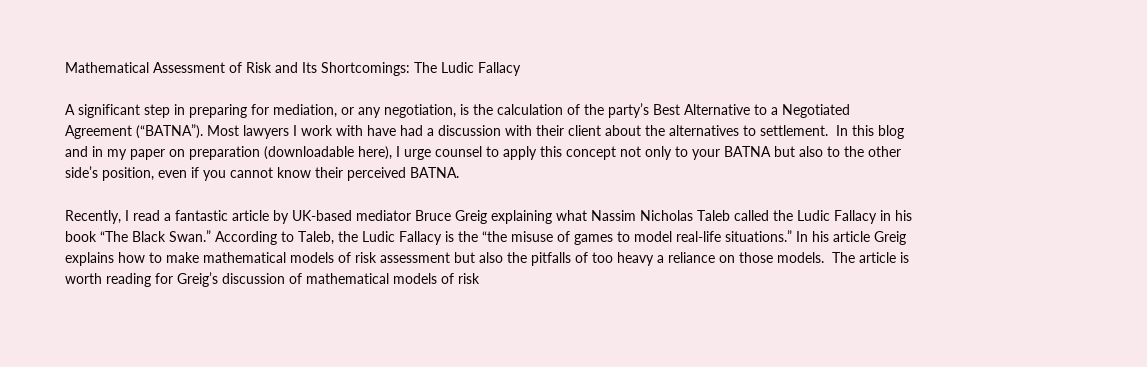Mathematical Assessment of Risk and Its Shortcomings: The Ludic Fallacy

A significant step in preparing for mediation, or any negotiation, is the calculation of the party’s Best Alternative to a Negotiated Agreement (“BATNA”). Most lawyers I work with have had a discussion with their client about the alternatives to settlement.  In this blog and in my paper on preparation (downloadable here), I urge counsel to apply this concept not only to your BATNA but also to the other side’s position, even if you cannot know their perceived BATNA.

Recently, I read a fantastic article by UK-based mediator Bruce Greig explaining what Nassim Nicholas Taleb called the Ludic Fallacy in his book “The Black Swan.” According to Taleb, the Ludic Fallacy is the “the misuse of games to model real-life situations.” In his article Greig explains how to make mathematical models of risk assessment but also the pitfalls of too heavy a reliance on those models.  The article is worth reading for Greig’s discussion of mathematical models of risk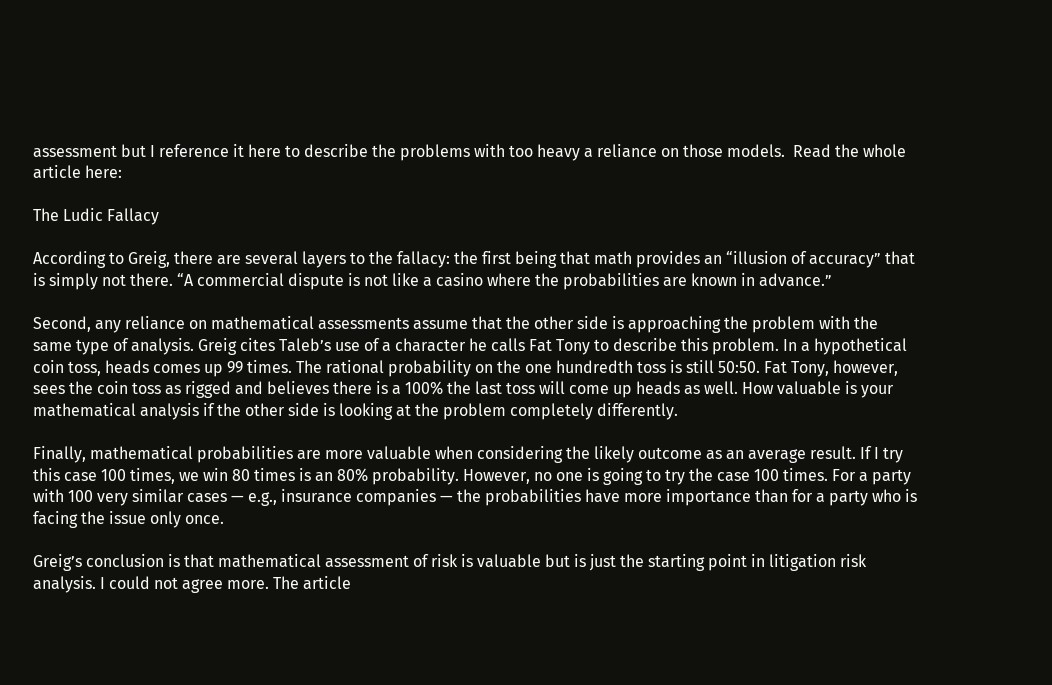assessment but I reference it here to describe the problems with too heavy a reliance on those models.  Read the whole article here:

The Ludic Fallacy

According to Greig, there are several layers to the fallacy: the first being that math provides an “illusion of accuracy” that is simply not there. “A commercial dispute is not like a casino where the probabilities are known in advance.”

Second, any reliance on mathematical assessments assume that the other side is approaching the problem with the same type of analysis. Greig cites Taleb’s use of a character he calls Fat Tony to describe this problem. In a hypothetical coin toss, heads comes up 99 times. The rational probability on the one hundredth toss is still 50:50. Fat Tony, however, sees the coin toss as rigged and believes there is a 100% the last toss will come up heads as well. How valuable is your mathematical analysis if the other side is looking at the problem completely differently.

Finally, mathematical probabilities are more valuable when considering the likely outcome as an average result. If I try this case 100 times, we win 80 times is an 80% probability. However, no one is going to try the case 100 times. For a party with 100 very similar cases — e.g., insurance companies — the probabilities have more importance than for a party who is facing the issue only once.

Greig’s conclusion is that mathematical assessment of risk is valuable but is just the starting point in litigation risk analysis. I could not agree more. The article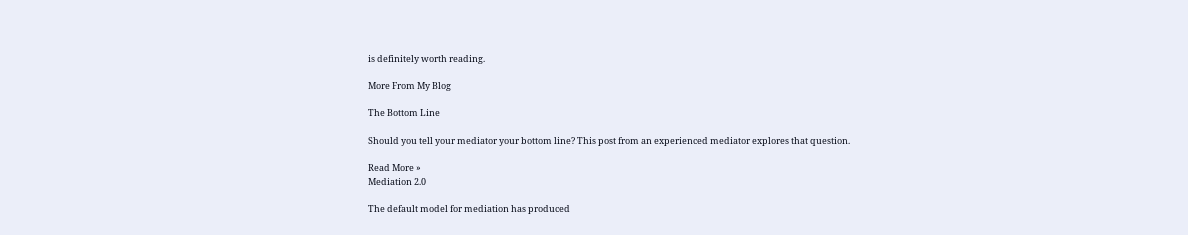is definitely worth reading.

More From My Blog

The Bottom Line

Should you tell your mediator your bottom line? This post from an experienced mediator explores that question.

Read More »
Mediation 2.0

The default model for mediation has produced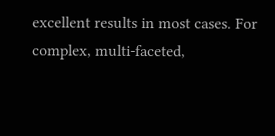excellent results in most cases. For complex, multi-faceted,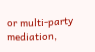or multi-party mediation,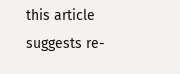this article suggests re-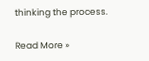thinking the process.

Read More »